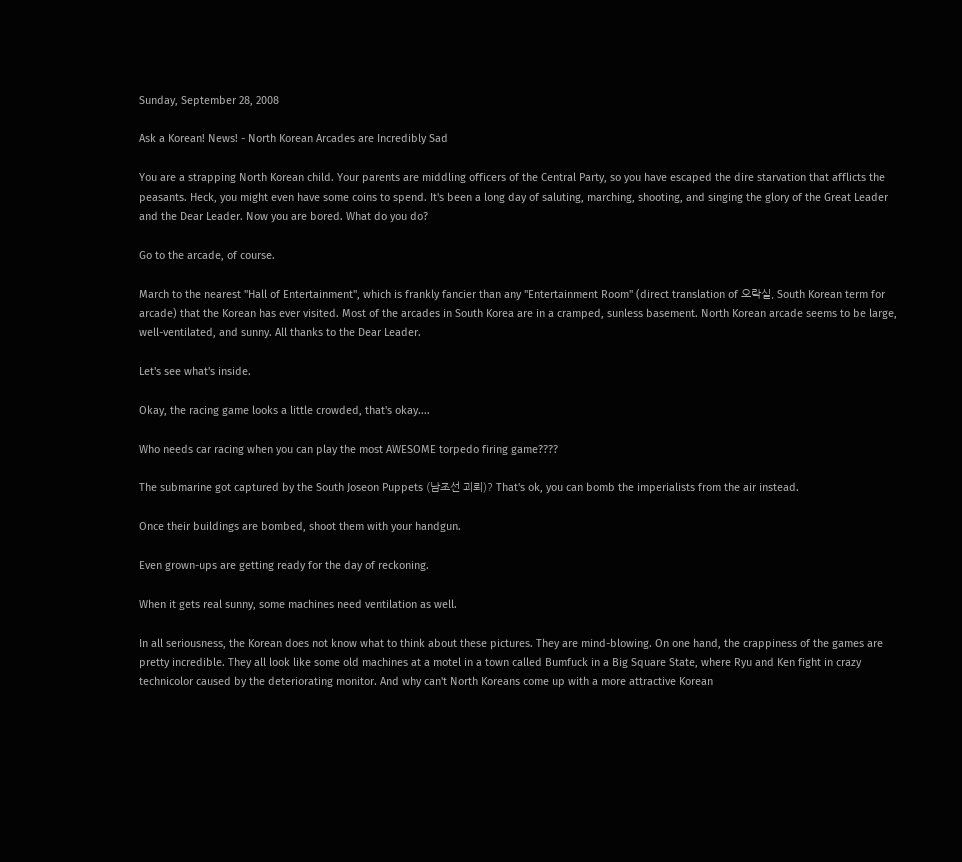Sunday, September 28, 2008

Ask a Korean! News! - North Korean Arcades are Incredibly Sad

You are a strapping North Korean child. Your parents are middling officers of the Central Party, so you have escaped the dire starvation that afflicts the peasants. Heck, you might even have some coins to spend. It's been a long day of saluting, marching, shooting, and singing the glory of the Great Leader and the Dear Leader. Now you are bored. What do you do?

Go to the arcade, of course.

March to the nearest "Hall of Entertainment", which is frankly fancier than any "Entertainment Room" (direct translation of 오락실, South Korean term for arcade) that the Korean has ever visited. Most of the arcades in South Korea are in a cramped, sunless basement. North Korean arcade seems to be large, well-ventilated, and sunny. All thanks to the Dear Leader.

Let's see what's inside.

Okay, the racing game looks a little crowded, that's okay....

Who needs car racing when you can play the most AWESOME torpedo firing game????

The submarine got captured by the South Joseon Puppets (남조선 괴뢰)? That's ok, you can bomb the imperialists from the air instead.

Once their buildings are bombed, shoot them with your handgun.

Even grown-ups are getting ready for the day of reckoning.

When it gets real sunny, some machines need ventilation as well.

In all seriousness, the Korean does not know what to think about these pictures. They are mind-blowing. On one hand, the crappiness of the games are pretty incredible. They all look like some old machines at a motel in a town called Bumfuck in a Big Square State, where Ryu and Ken fight in crazy technicolor caused by the deteriorating monitor. And why can't North Koreans come up with a more attractive Korean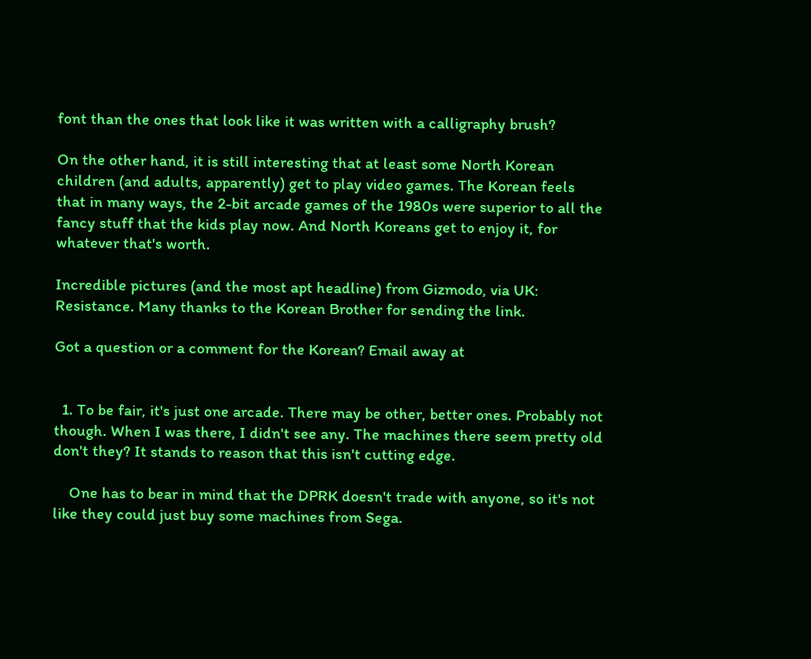font than the ones that look like it was written with a calligraphy brush?

On the other hand, it is still interesting that at least some North Korean children (and adults, apparently) get to play video games. The Korean feels that in many ways, the 2-bit arcade games of the 1980s were superior to all the fancy stuff that the kids play now. And North Koreans get to enjoy it, for whatever that's worth.

Incredible pictures (and the most apt headline) from Gizmodo, via UK: Resistance. Many thanks to the Korean Brother for sending the link.

Got a question or a comment for the Korean? Email away at


  1. To be fair, it's just one arcade. There may be other, better ones. Probably not though. When I was there, I didn't see any. The machines there seem pretty old don't they? It stands to reason that this isn't cutting edge.

    One has to bear in mind that the DPRK doesn't trade with anyone, so it's not like they could just buy some machines from Sega.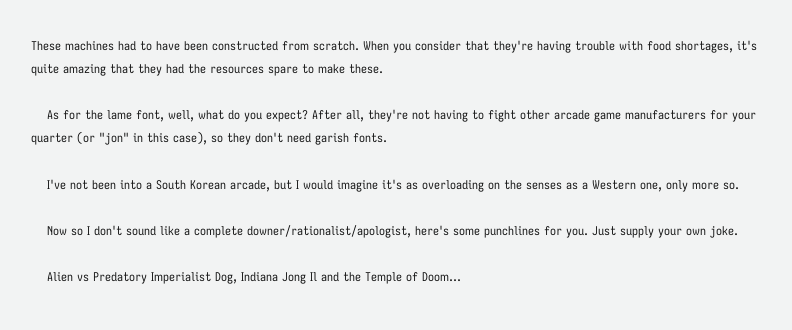These machines had to have been constructed from scratch. When you consider that they're having trouble with food shortages, it's quite amazing that they had the resources spare to make these.

    As for the lame font, well, what do you expect? After all, they're not having to fight other arcade game manufacturers for your quarter (or "jon" in this case), so they don't need garish fonts.

    I've not been into a South Korean arcade, but I would imagine it's as overloading on the senses as a Western one, only more so.

    Now so I don't sound like a complete downer/rationalist/apologist, here's some punchlines for you. Just supply your own joke.

    Alien vs Predatory Imperialist Dog, Indiana Jong Il and the Temple of Doom...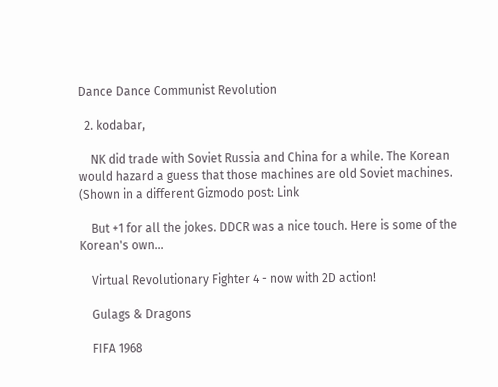Dance Dance Communist Revolution

  2. kodabar,

    NK did trade with Soviet Russia and China for a while. The Korean would hazard a guess that those machines are old Soviet machines. (Shown in a different Gizmodo post: Link

    But +1 for all the jokes. DDCR was a nice touch. Here is some of the Korean's own...

    Virtual Revolutionary Fighter 4 - now with 2D action!

    Gulags & Dragons

    FIFA 1968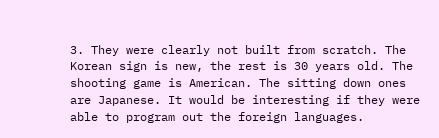3. They were clearly not built from scratch. The Korean sign is new, the rest is 30 years old. The shooting game is American. The sitting down ones are Japanese. It would be interesting if they were able to program out the foreign languages.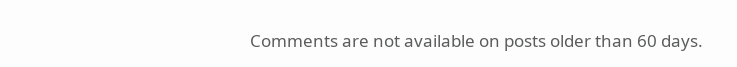Comments are not available on posts older than 60 days.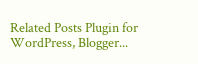Related Posts Plugin for WordPress, Blogger...